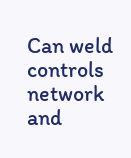Can weld controls network and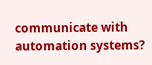communicate with automation systems?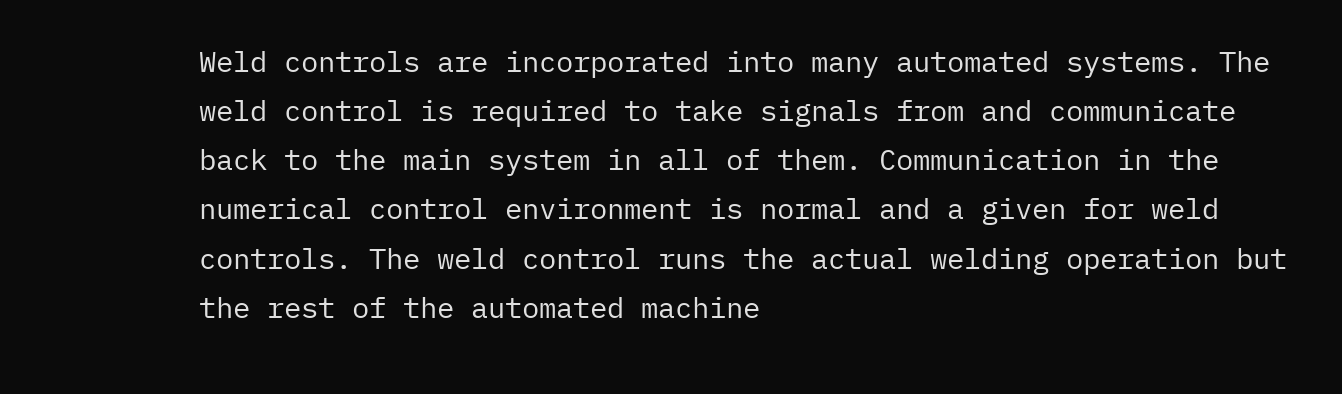Weld controls are incorporated into many automated systems. The weld control is required to take signals from and communicate back to the main system in all of them. Communication in the numerical control environment is normal and a given for weld controls. The weld control runs the actual welding operation but the rest of the automated machine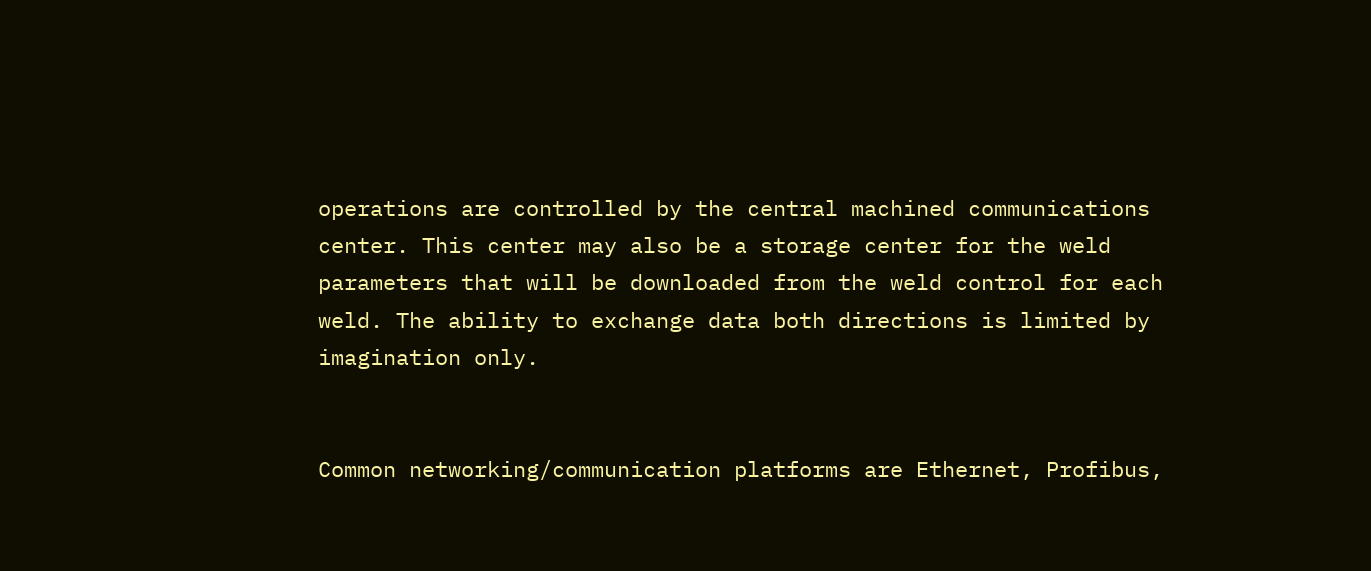operations are controlled by the central machined communications center. This center may also be a storage center for the weld parameters that will be downloaded from the weld control for each weld. The ability to exchange data both directions is limited by imagination only.


Common networking/communication platforms are Ethernet, Profibus,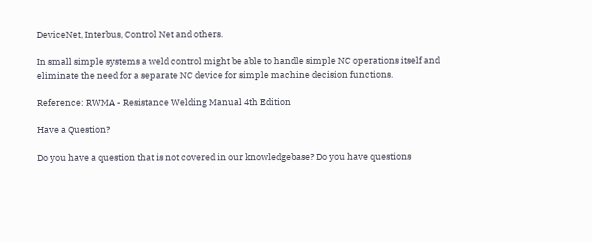DeviceNet, Interbus, Control Net and others.

In small simple systems a weld control might be able to handle simple NC operations itself and eliminate the need for a separate NC device for simple machine decision functions.

Reference: RWMA - Resistance Welding Manual 4th Edition

Have a Question?

Do you have a question that is not covered in our knowledgebase? Do you have questions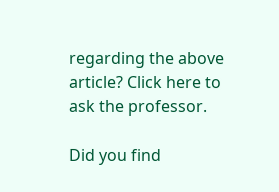regarding the above article? Click here to ask the professor.

Did you find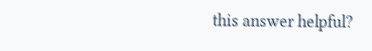this answer helpful?